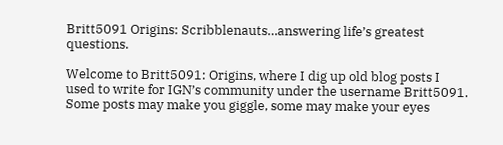Britt5091 Origins: Scribblenauts…answering life’s greatest questions.

Welcome to Britt5091: Origins, where I dig up old blog posts I used to write for IGN’s community under the username Britt5091. Some posts may make you giggle, some may make your eyes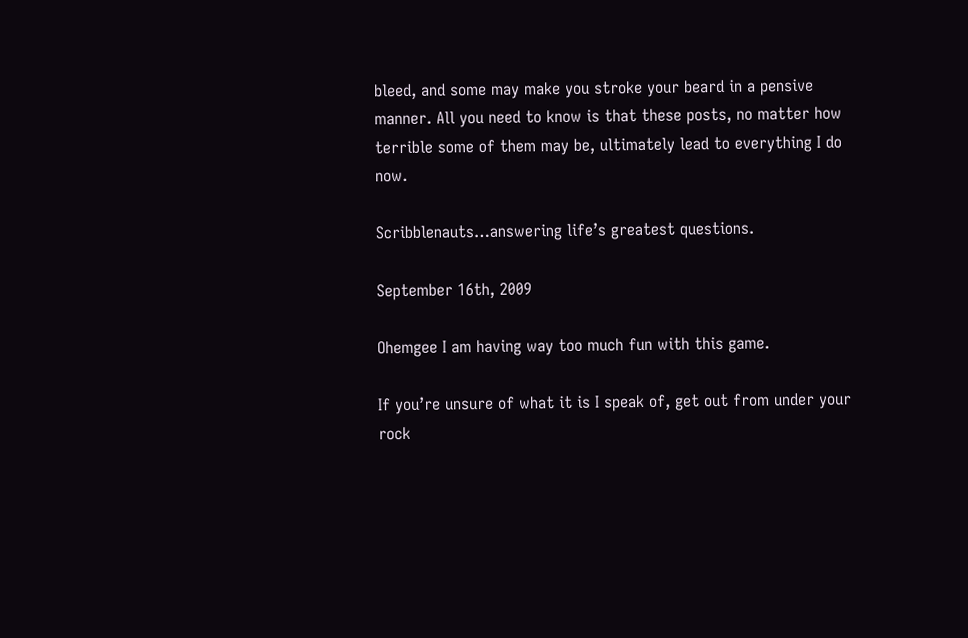bleed, and some may make you stroke your beard in a pensive manner. All you need to know is that these posts, no matter how terrible some of them may be, ultimately lead to everything I do now.

Scribblenauts…answering life’s greatest questions.

September 16th, 2009

Ohemgee I am having way too much fun with this game.

If you’re unsure of what it is I speak of, get out from under your rock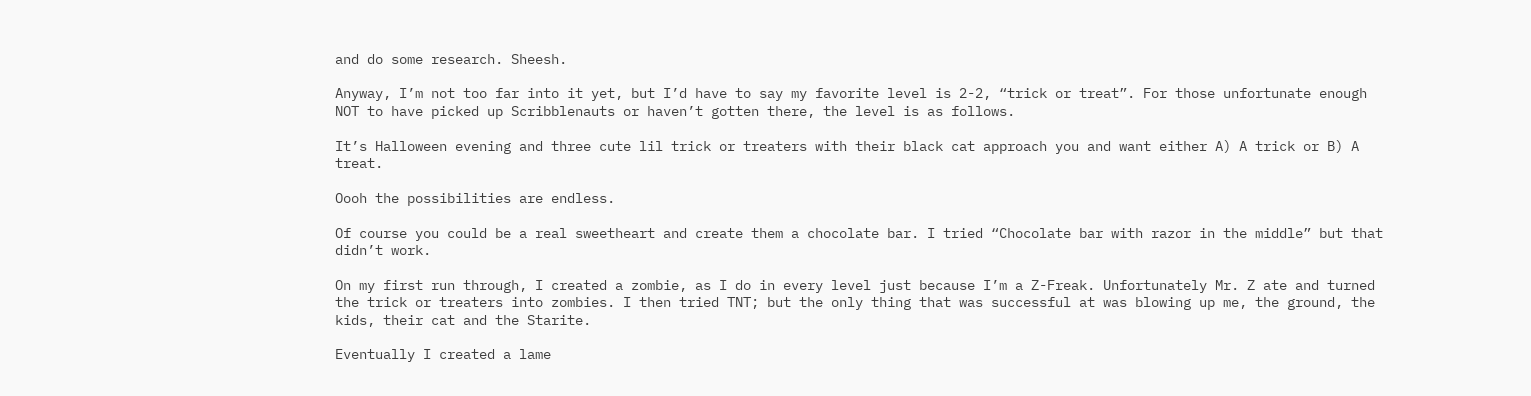and do some research. Sheesh.

Anyway, I’m not too far into it yet, but I’d have to say my favorite level is 2-2, “trick or treat”. For those unfortunate enough NOT to have picked up Scribblenauts or haven’t gotten there, the level is as follows.

It’s Halloween evening and three cute lil trick or treaters with their black cat approach you and want either A) A trick or B) A treat.

Oooh the possibilities are endless.

Of course you could be a real sweetheart and create them a chocolate bar. I tried “Chocolate bar with razor in the middle” but that didn’t work.

On my first run through, I created a zombie, as I do in every level just because I’m a Z-Freak. Unfortunately Mr. Z ate and turned the trick or treaters into zombies. I then tried TNT; but the only thing that was successful at was blowing up me, the ground, the kids, their cat and the Starite.

Eventually I created a lame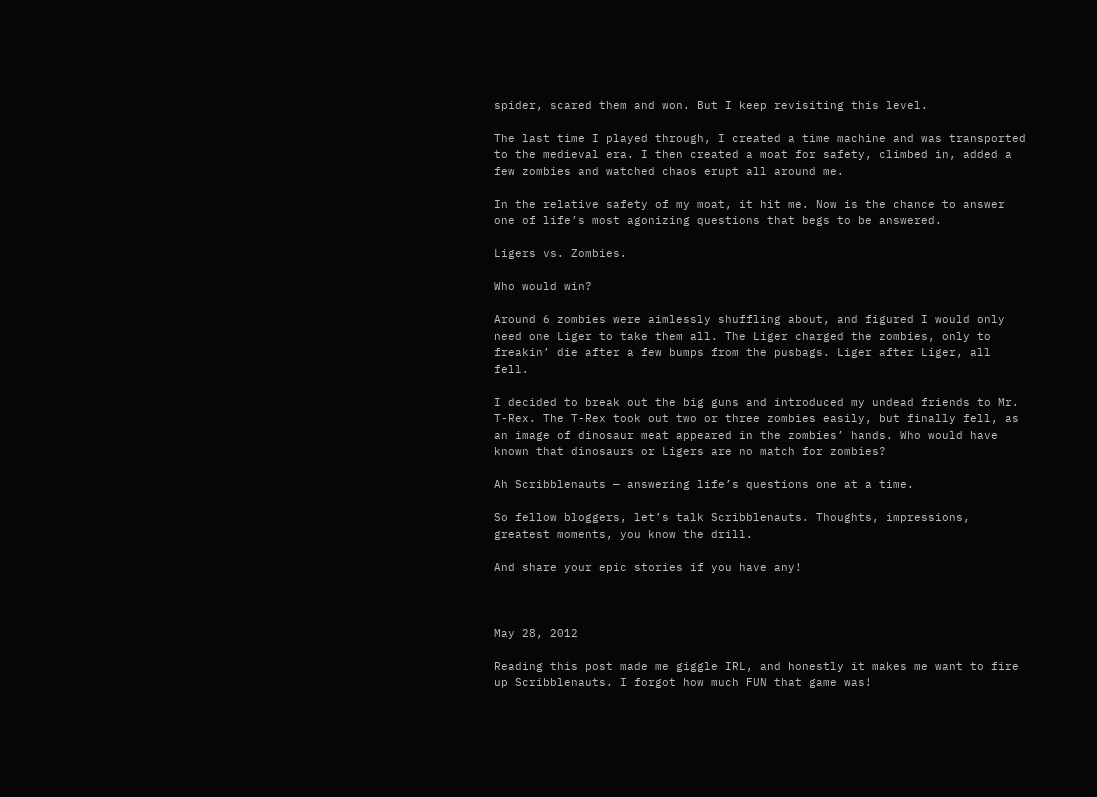spider, scared them and won. But I keep revisiting this level.

The last time I played through, I created a time machine and was transported to the medieval era. I then created a moat for safety, climbed in, added a few zombies and watched chaos erupt all around me.

In the relative safety of my moat, it hit me. Now is the chance to answer one of life’s most agonizing questions that begs to be answered.

Ligers vs. Zombies.

Who would win?

Around 6 zombies were aimlessly shuffling about, and figured I would only need one Liger to take them all. The Liger charged the zombies, only to freakin’ die after a few bumps from the pusbags. Liger after Liger, all fell.

I decided to break out the big guns and introduced my undead friends to Mr. T-Rex. The T-Rex took out two or three zombies easily, but finally fell, as an image of dinosaur meat appeared in the zombies’ hands. Who would have known that dinosaurs or Ligers are no match for zombies?

Ah Scribblenauts — answering life’s questions one at a time.

So fellow bloggers, let’s talk Scribblenauts. Thoughts, impressions, greatest moments, you know the drill.

And share your epic stories if you have any!



May 28, 2012

Reading this post made me giggle IRL, and honestly it makes me want to fire up Scribblenauts. I forgot how much FUN that game was!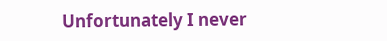Unfortunately I never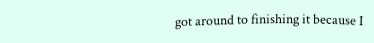got around to finishing it because I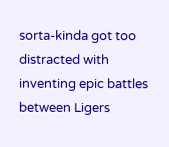sorta-kinda got too distracted with inventing epic battles between Ligers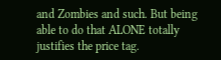and Zombies and such. But being able to do that ALONE totally justifies the price tag.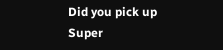Did you pick up Super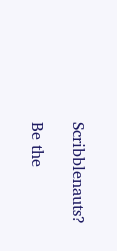Scribblenauts?

Be the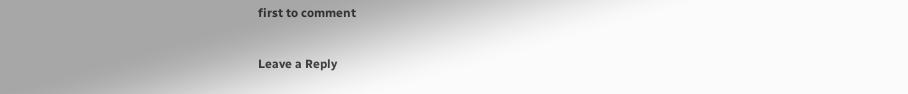first to comment

Leave a Reply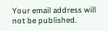Your email address will not be published.